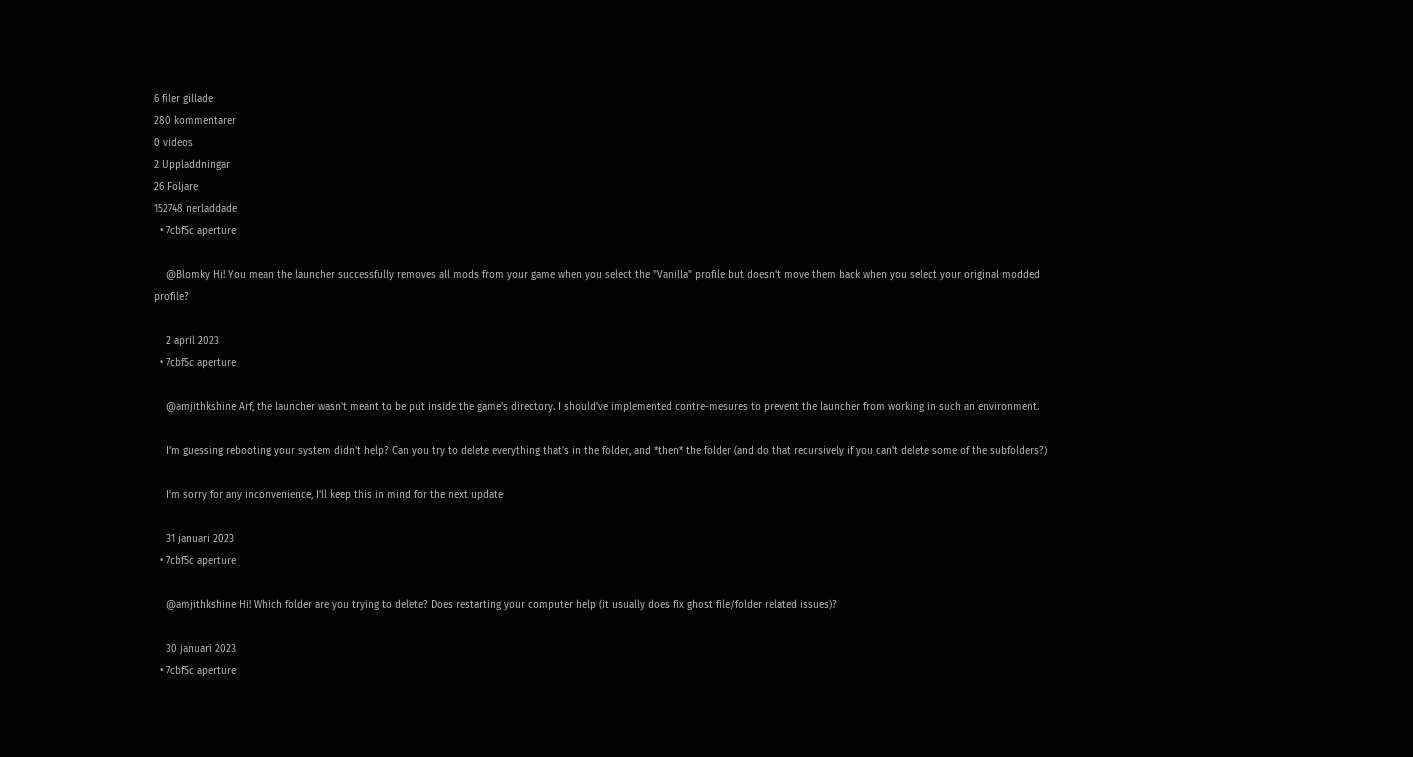6 filer gillade
280 kommentarer
0 videos
2 Uppladdningar
26 Följare
152748 nerladdade
  • 7cbf5c aperture

    @Blomky Hi! You mean the launcher successfully removes all mods from your game when you select the "Vanilla" profile but doesn't move them back when you select your original modded profile?

    2 april 2023
  • 7cbf5c aperture

    @amjithkshine Arf, the launcher wasn't meant to be put inside the game's directory. I should've implemented contre-mesures to prevent the launcher from working in such an environment.

    I'm guessing rebooting your system didn't help? Can you try to delete everything that's in the folder, and *then* the folder (and do that recursively if you can't delete some of the subfolders?)

    I'm sorry for any inconvenience, I'll keep this in mind for the next update

    31 januari 2023
  • 7cbf5c aperture

    @amjithkshine Hi! Which folder are you trying to delete? Does restarting your computer help (it usually does fix ghost file/folder related issues)?

    30 januari 2023
  • 7cbf5c aperture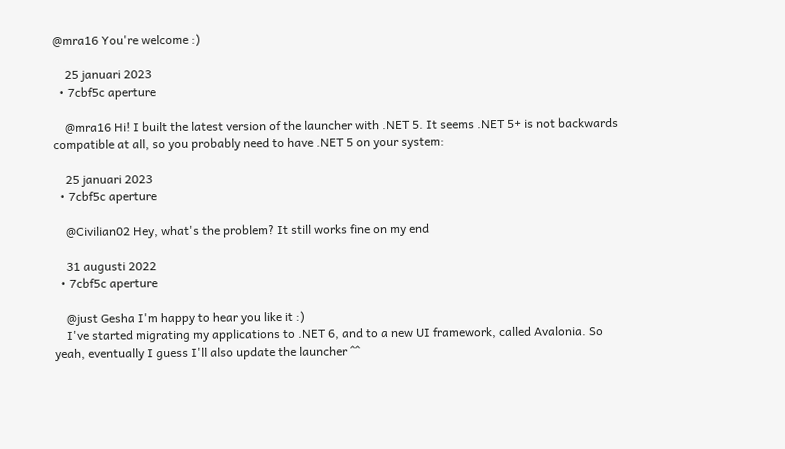@mra16 You're welcome :)

    25 januari 2023
  • 7cbf5c aperture

    @mra16 Hi! I built the latest version of the launcher with .NET 5. It seems .NET 5+ is not backwards compatible at all, so you probably need to have .NET 5 on your system:

    25 januari 2023
  • 7cbf5c aperture

    @Civilian02 Hey, what's the problem? It still works fine on my end

    31 augusti 2022
  • 7cbf5c aperture

    @just Gesha I'm happy to hear you like it :)
    I've started migrating my applications to .NET 6, and to a new UI framework, called Avalonia. So yeah, eventually I guess I'll also update the launcher ^^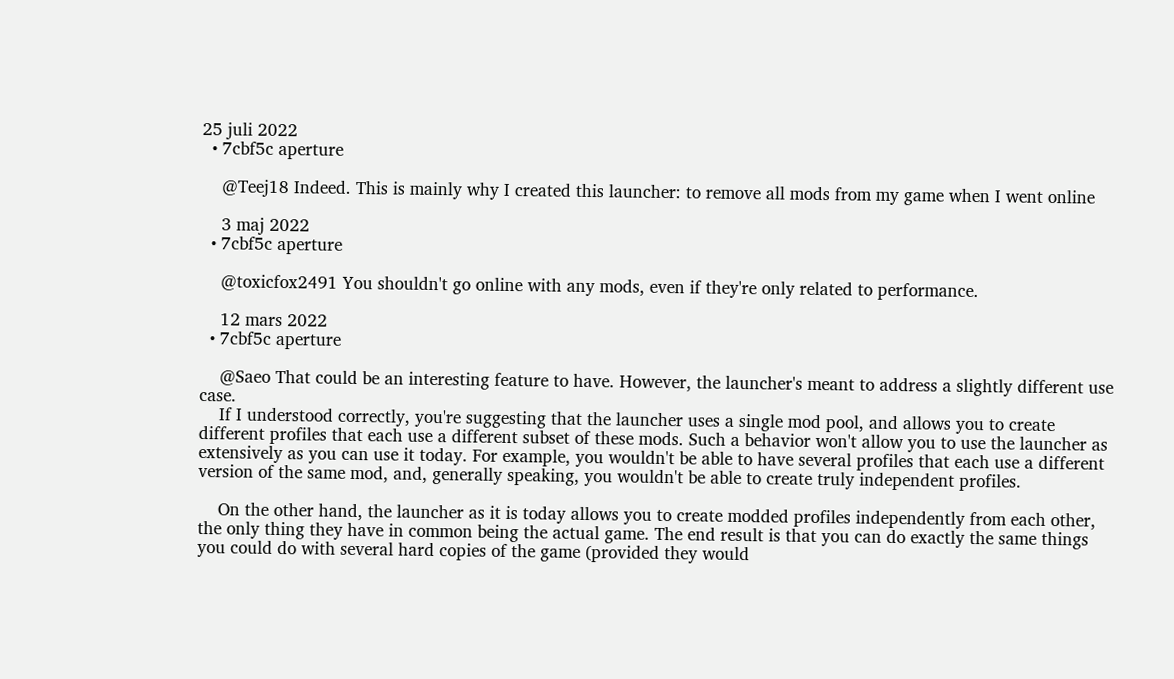25 juli 2022
  • 7cbf5c aperture

    @Teej18 Indeed. This is mainly why I created this launcher: to remove all mods from my game when I went online

    3 maj 2022
  • 7cbf5c aperture

    @toxicfox2491 You shouldn't go online with any mods, even if they're only related to performance.

    12 mars 2022
  • 7cbf5c aperture

    @Saeo That could be an interesting feature to have. However, the launcher's meant to address a slightly different use case.
    If I understood correctly, you're suggesting that the launcher uses a single mod pool, and allows you to create different profiles that each use a different subset of these mods. Such a behavior won't allow you to use the launcher as extensively as you can use it today. For example, you wouldn't be able to have several profiles that each use a different version of the same mod, and, generally speaking, you wouldn't be able to create truly independent profiles.

    On the other hand, the launcher as it is today allows you to create modded profiles independently from each other, the only thing they have in common being the actual game. The end result is that you can do exactly the same things you could do with several hard copies of the game (provided they would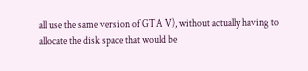all use the same version of GTA V), without actually having to allocate the disk space that would be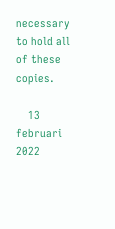necessary to hold all of these copies.

    13 februari 2022